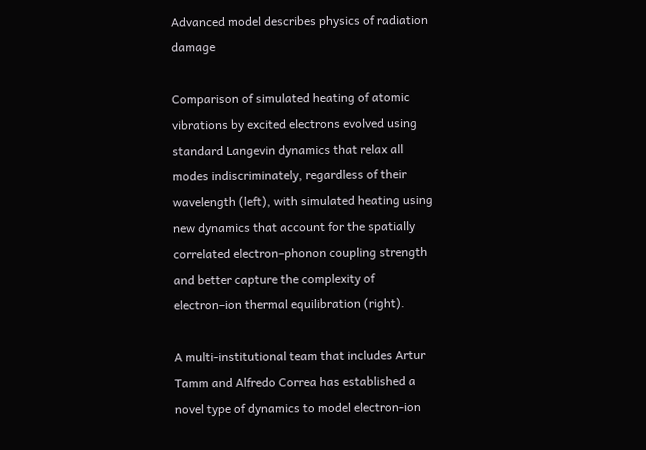Advanced model describes physics of radiation damage

Comparison of simulated heating of atomic vibrations by excited electrons evolved using standard Langevin dynamics that relax all modes indiscriminately, regardless of their wavelength (left), with simulated heating using new dynamics that account for the spatially correlated electron–phonon coupling strength and better capture the complexity of electron–ion thermal equilibration (right).

A multi-institutional team that includes Artur Tamm and Alfredo Correa has established a novel type of dynamics to model electron-ion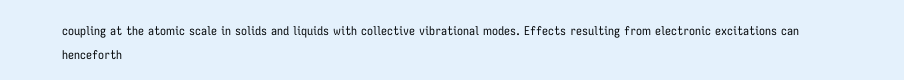coupling at the atomic scale in solids and liquids with collective vibrational modes. Effects resulting from electronic excitations can henceforth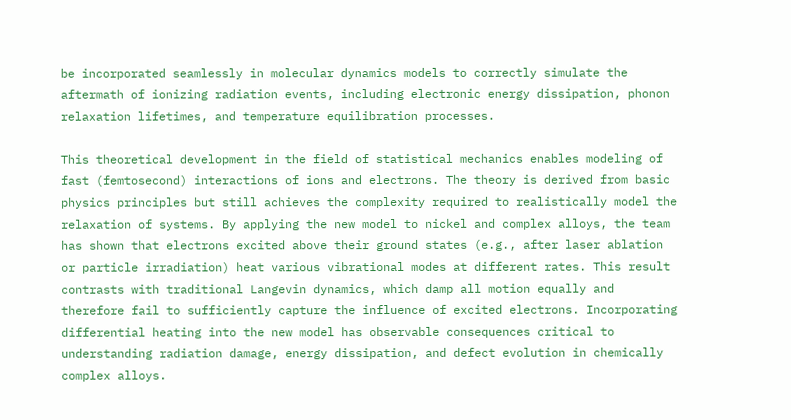be incorporated seamlessly in molecular dynamics models to correctly simulate the aftermath of ionizing radiation events, including electronic energy dissipation, phonon relaxation lifetimes, and temperature equilibration processes.

This theoretical development in the field of statistical mechanics enables modeling of fast (femtosecond) interactions of ions and electrons. The theory is derived from basic physics principles but still achieves the complexity required to realistically model the relaxation of systems. By applying the new model to nickel and complex alloys, the team has shown that electrons excited above their ground states (e.g., after laser ablation or particle irradiation) heat various vibrational modes at different rates. This result contrasts with traditional Langevin dynamics, which damp all motion equally and therefore fail to sufficiently capture the influence of excited electrons. Incorporating differential heating into the new model has observable consequences critical to understanding radiation damage, energy dissipation, and defect evolution in chemically complex alloys.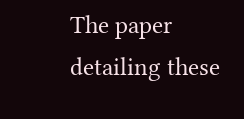The paper detailing these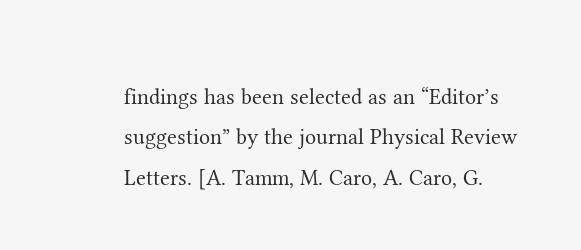findings has been selected as an “Editor’s suggestion” by the journal Physical Review Letters. [A. Tamm, M. Caro, A. Caro, G.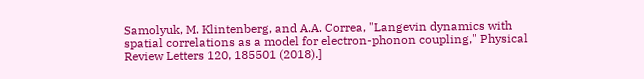Samolyuk, M. Klintenberg, and A.A. Correa, "Langevin dynamics with spatial correlations as a model for electron-phonon coupling," Physical Review Letters 120, 185501 (2018).]